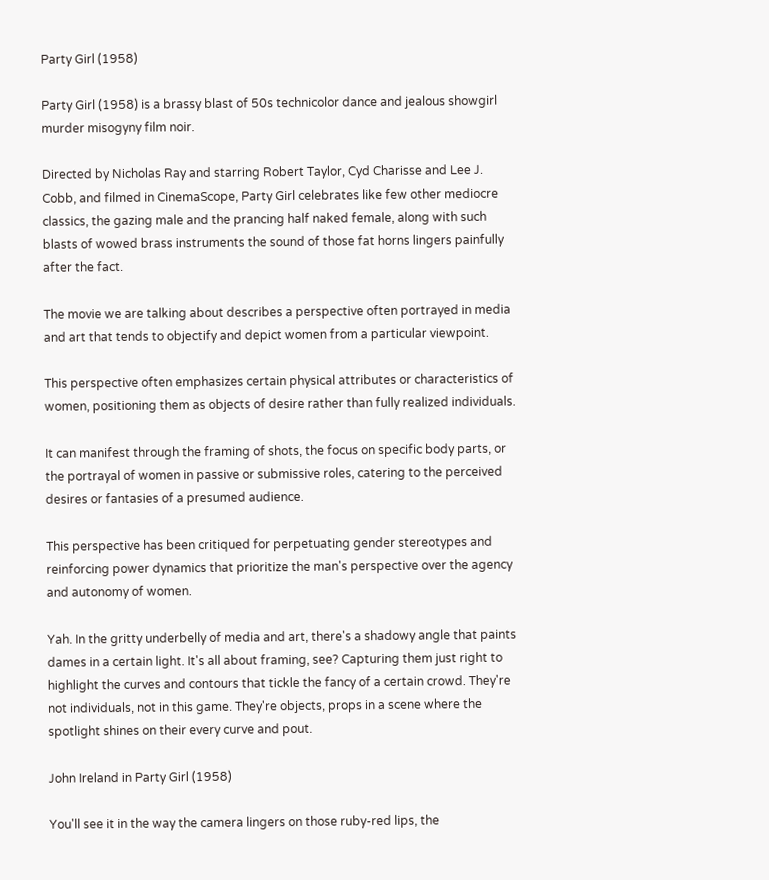Party Girl (1958)

Party Girl (1958) is a brassy blast of 50s technicolor dance and jealous showgirl murder misogyny film noir.

Directed by Nicholas Ray and starring Robert Taylor, Cyd Charisse and Lee J. Cobb, and filmed in CinemaScope, Party Girl celebrates like few other mediocre classics, the gazing male and the prancing half naked female, along with such blasts of wowed brass instruments the sound of those fat horns lingers painfully after the fact.

The movie we are talking about describes a perspective often portrayed in media and art that tends to objectify and depict women from a particular viewpoint.

This perspective often emphasizes certain physical attributes or characteristics of women, positioning them as objects of desire rather than fully realized individuals.

It can manifest through the framing of shots, the focus on specific body parts, or the portrayal of women in passive or submissive roles, catering to the perceived desires or fantasies of a presumed audience.

This perspective has been critiqued for perpetuating gender stereotypes and reinforcing power dynamics that prioritize the man's perspective over the agency and autonomy of women.

Yah. In the gritty underbelly of media and art, there's a shadowy angle that paints dames in a certain light. It's all about framing, see? Capturing them just right to highlight the curves and contours that tickle the fancy of a certain crowd. They're not individuals, not in this game. They're objects, props in a scene where the spotlight shines on their every curve and pout.

John Ireland in Party Girl (1958)

You'll see it in the way the camera lingers on those ruby-red lips, the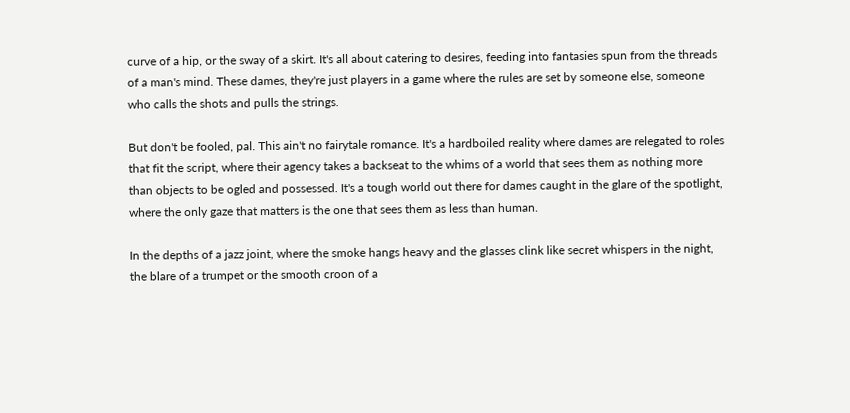curve of a hip, or the sway of a skirt. It's all about catering to desires, feeding into fantasies spun from the threads of a man's mind. These dames, they're just players in a game where the rules are set by someone else, someone who calls the shots and pulls the strings.

But don't be fooled, pal. This ain't no fairytale romance. It's a hardboiled reality where dames are relegated to roles that fit the script, where their agency takes a backseat to the whims of a world that sees them as nothing more than objects to be ogled and possessed. It's a tough world out there for dames caught in the glare of the spotlight, where the only gaze that matters is the one that sees them as less than human.

In the depths of a jazz joint, where the smoke hangs heavy and the glasses clink like secret whispers in the night, the blare of a trumpet or the smooth croon of a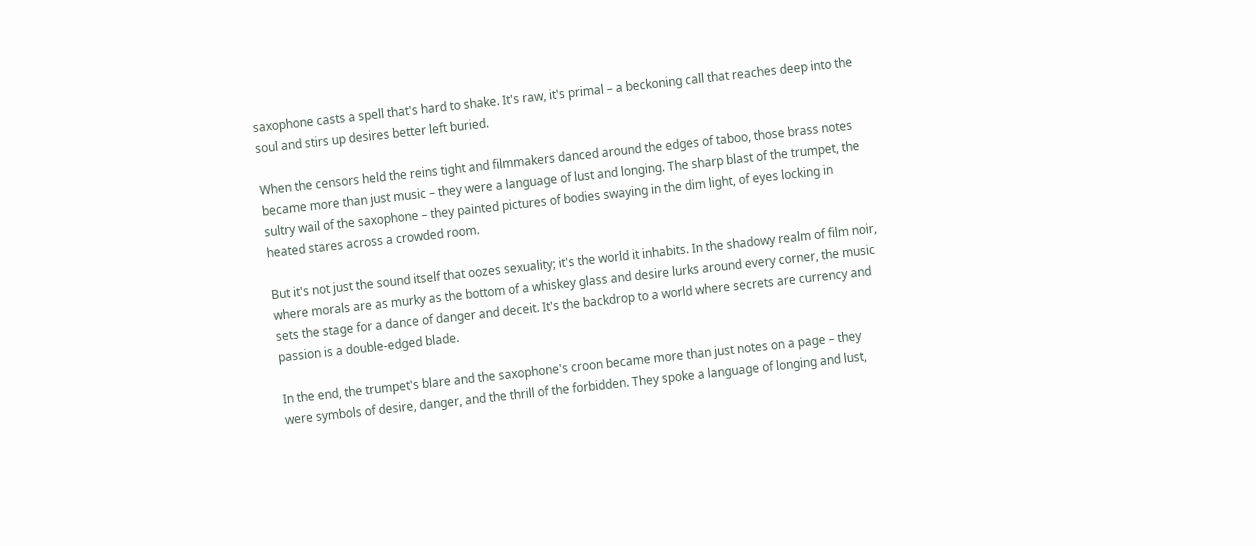saxophone casts a spell that's hard to shake. It's raw, it's primal – a beckoning call that reaches deep into the soul and stirs up desires better left buried.

When the censors held the reins tight and filmmakers danced around the edges of taboo, those brass notes became more than just music – they were a language of lust and longing. The sharp blast of the trumpet, the sultry wail of the saxophone – they painted pictures of bodies swaying in the dim light, of eyes locking in heated stares across a crowded room.

But it's not just the sound itself that oozes sexuality; it's the world it inhabits. In the shadowy realm of film noir, where morals are as murky as the bottom of a whiskey glass and desire lurks around every corner, the music sets the stage for a dance of danger and deceit. It's the backdrop to a world where secrets are currency and passion is a double-edged blade.

In the end, the trumpet's blare and the saxophone's croon became more than just notes on a page – they were symbols of desire, danger, and the thrill of the forbidden. They spoke a language of longing and lust,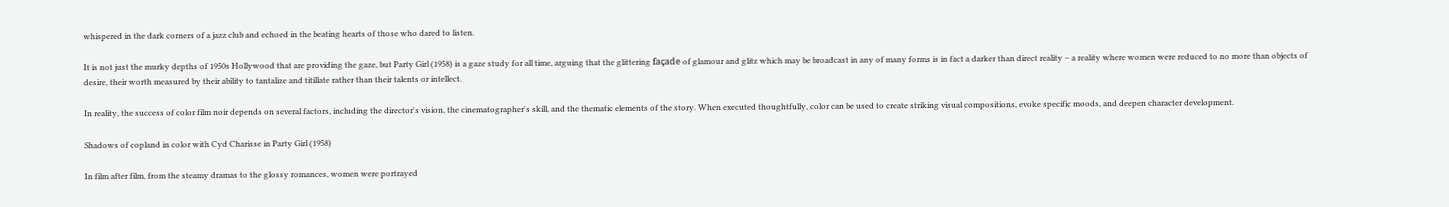whispered in the dark corners of a jazz club and echoed in the beating hearts of those who dared to listen.

It is not just the murky depths of 1950s Hollywood that are providing the gaze, but Party Girl (1958) is a gaze study for all time, arguing that the glittering façade of glamour and glitz which may be broadcast in any of many forms is in fact a darker than direct reality – a reality where women were reduced to no more than objects of desire, their worth measured by their ability to tantalize and titillate rather than their talents or intellect.

In reality, the success of color film noir depends on several factors, including the director's vision, the cinematographer's skill, and the thematic elements of the story. When executed thoughtfully, color can be used to create striking visual compositions, evoke specific moods, and deepen character development.

Shadows of copland in color with Cyd Charisse in Party Girl (1958)

In film after film, from the steamy dramas to the glossy romances, women were portrayed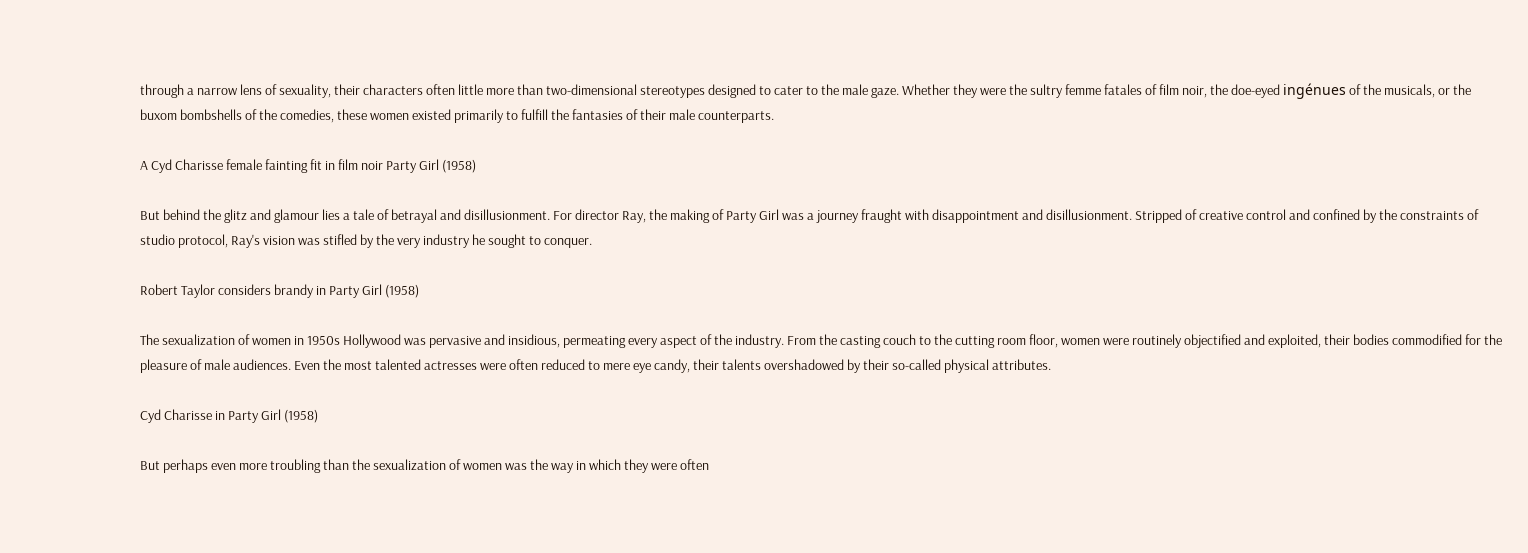through a narrow lens of sexuality, their characters often little more than two-dimensional stereotypes designed to cater to the male gaze. Whether they were the sultry femme fatales of film noir, the doe-eyed ingénues of the musicals, or the buxom bombshells of the comedies, these women existed primarily to fulfill the fantasies of their male counterparts.

A Cyd Charisse female fainting fit in film noir Party Girl (1958)

But behind the glitz and glamour lies a tale of betrayal and disillusionment. For director Ray, the making of Party Girl was a journey fraught with disappointment and disillusionment. Stripped of creative control and confined by the constraints of studio protocol, Ray's vision was stifled by the very industry he sought to conquer.

Robert Taylor considers brandy in Party Girl (1958)

The sexualization of women in 1950s Hollywood was pervasive and insidious, permeating every aspect of the industry. From the casting couch to the cutting room floor, women were routinely objectified and exploited, their bodies commodified for the pleasure of male audiences. Even the most talented actresses were often reduced to mere eye candy, their talents overshadowed by their so-called physical attributes.

Cyd Charisse in Party Girl (1958)

But perhaps even more troubling than the sexualization of women was the way in which they were often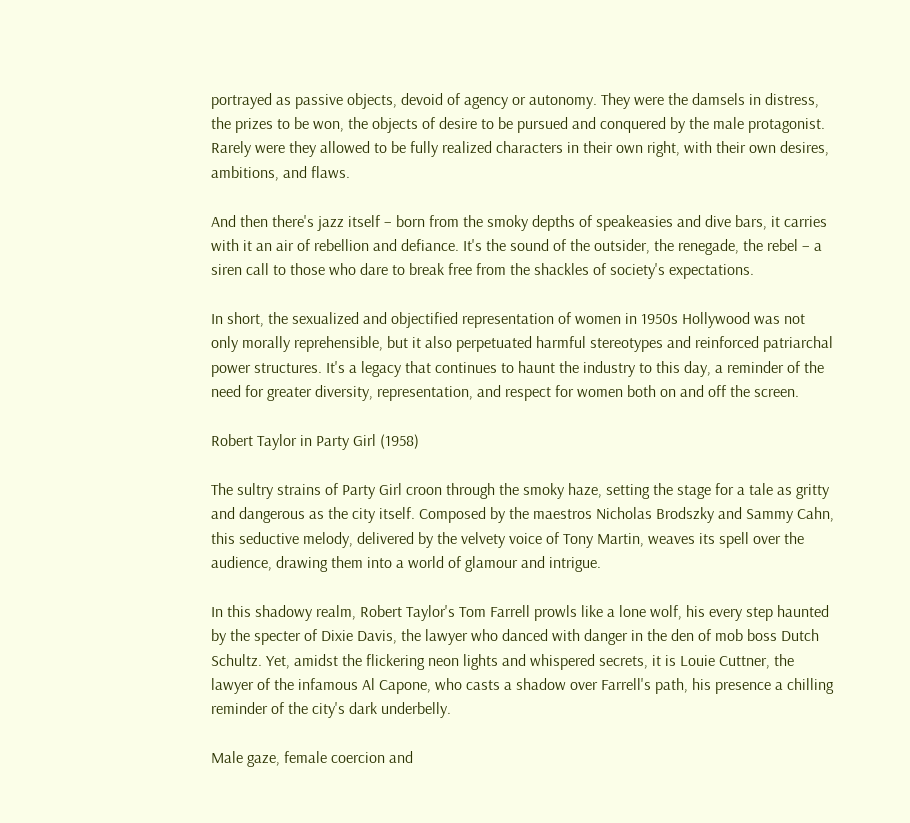portrayed as passive objects, devoid of agency or autonomy. They were the damsels in distress, the prizes to be won, the objects of desire to be pursued and conquered by the male protagonist. Rarely were they allowed to be fully realized characters in their own right, with their own desires, ambitions, and flaws.

And then there's jazz itself – born from the smoky depths of speakeasies and dive bars, it carries with it an air of rebellion and defiance. It's the sound of the outsider, the renegade, the rebel – a siren call to those who dare to break free from the shackles of society's expectations.

In short, the sexualized and objectified representation of women in 1950s Hollywood was not only morally reprehensible, but it also perpetuated harmful stereotypes and reinforced patriarchal power structures. It's a legacy that continues to haunt the industry to this day, a reminder of the need for greater diversity, representation, and respect for women both on and off the screen.

Robert Taylor in Party Girl (1958)

The sultry strains of Party Girl croon through the smoky haze, setting the stage for a tale as gritty and dangerous as the city itself. Composed by the maestros Nicholas Brodszky and Sammy Cahn, this seductive melody, delivered by the velvety voice of Tony Martin, weaves its spell over the audience, drawing them into a world of glamour and intrigue.

In this shadowy realm, Robert Taylor's Tom Farrell prowls like a lone wolf, his every step haunted by the specter of Dixie Davis, the lawyer who danced with danger in the den of mob boss Dutch Schultz. Yet, amidst the flickering neon lights and whispered secrets, it is Louie Cuttner, the lawyer of the infamous Al Capone, who casts a shadow over Farrell's path, his presence a chilling reminder of the city's dark underbelly.

Male gaze, female coercion and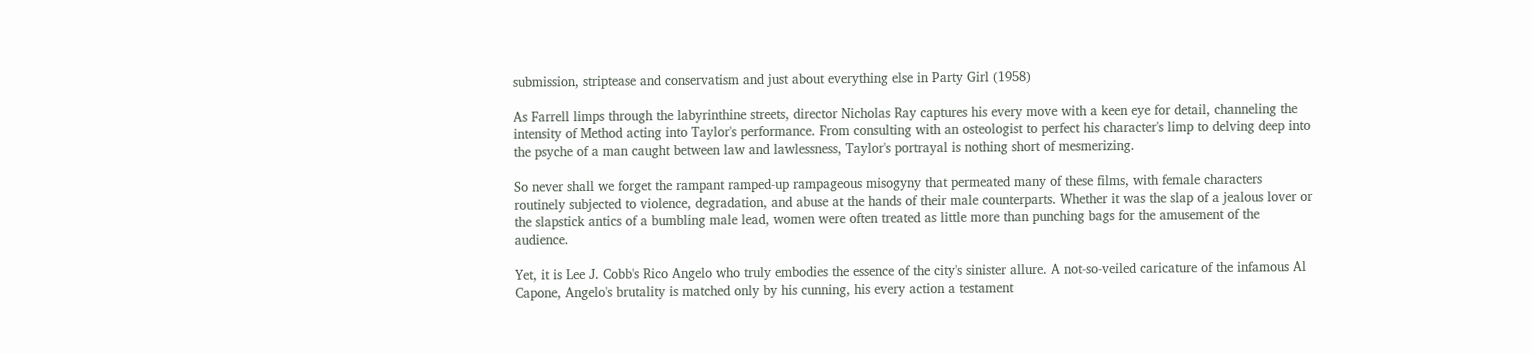submission, striptease and conservatism and just about everything else in Party Girl (1958)

As Farrell limps through the labyrinthine streets, director Nicholas Ray captures his every move with a keen eye for detail, channeling the intensity of Method acting into Taylor's performance. From consulting with an osteologist to perfect his character's limp to delving deep into the psyche of a man caught between law and lawlessness, Taylor's portrayal is nothing short of mesmerizing.

So never shall we forget the rampant ramped-up rampageous misogyny that permeated many of these films, with female characters routinely subjected to violence, degradation, and abuse at the hands of their male counterparts. Whether it was the slap of a jealous lover or the slapstick antics of a bumbling male lead, women were often treated as little more than punching bags for the amusement of the audience.

Yet, it is Lee J. Cobb's Rico Angelo who truly embodies the essence of the city's sinister allure. A not-so-veiled caricature of the infamous Al Capone, Angelo's brutality is matched only by his cunning, his every action a testament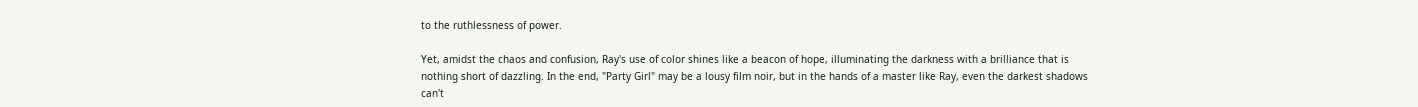to the ruthlessness of power.

Yet, amidst the chaos and confusion, Ray's use of color shines like a beacon of hope, illuminating the darkness with a brilliance that is nothing short of dazzling. In the end, "Party Girl" may be a lousy film noir, but in the hands of a master like Ray, even the darkest shadows can't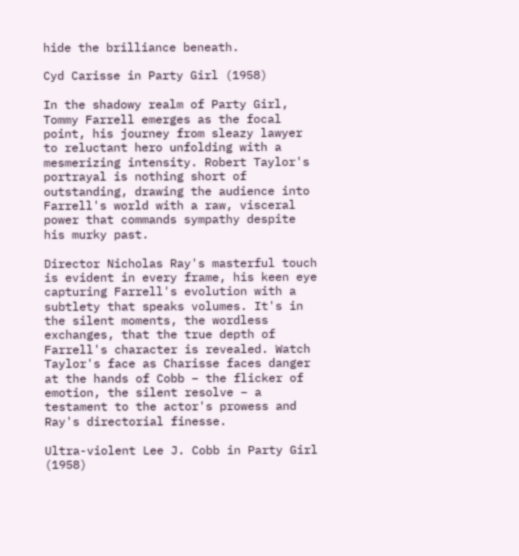hide the brilliance beneath.

Cyd Carisse in Party Girl (1958)

In the shadowy realm of Party Girl, Tommy Farrell emerges as the focal point, his journey from sleazy lawyer to reluctant hero unfolding with a mesmerizing intensity. Robert Taylor's portrayal is nothing short of outstanding, drawing the audience into Farrell's world with a raw, visceral power that commands sympathy despite his murky past.

Director Nicholas Ray's masterful touch is evident in every frame, his keen eye capturing Farrell's evolution with a subtlety that speaks volumes. It's in the silent moments, the wordless exchanges, that the true depth of Farrell's character is revealed. Watch Taylor's face as Charisse faces danger at the hands of Cobb – the flicker of emotion, the silent resolve – a testament to the actor's prowess and Ray's directorial finesse.

Ultra-violent Lee J. Cobb in Party Girl (1958)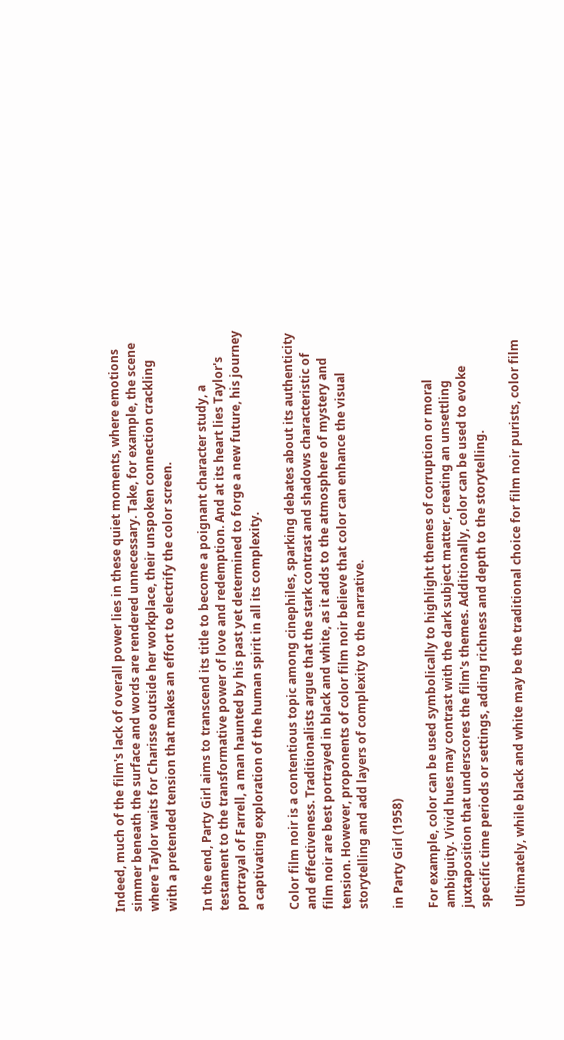Indeed, much of the film's lack of overall power lies in these quiet moments, where emotions simmer beneath the surface and words are rendered unnecessary. Take, for example, the scene where Taylor waits for Charisse outside her workplace, their unspoken connection crackling with a pretended tension that makes an effort to electrify the color screen.

In the end, Party Girl aims to transcend its title to become a poignant character study, a testament to the transformative power of love and redemption. And at its heart lies Taylor's portrayal of Farrell, a man haunted by his past yet determined to forge a new future, his journey a captivating exploration of the human spirit in all its complexity.

Color film noir is a contentious topic among cinephiles, sparking debates about its authenticity and effectiveness. Traditionalists argue that the stark contrast and shadows characteristic of film noir are best portrayed in black and white, as it adds to the atmosphere of mystery and tension. However, proponents of color film noir believe that color can enhance the visual storytelling and add layers of complexity to the narrative.

in Party Girl (1958)

For example, color can be used symbolically to highlight themes of corruption or moral ambiguity. Vivid hues may contrast with the dark subject matter, creating an unsettling juxtaposition that underscores the film's themes. Additionally, color can be used to evoke specific time periods or settings, adding richness and depth to the storytelling.

Ultimately, while black and white may be the traditional choice for film noir purists, color film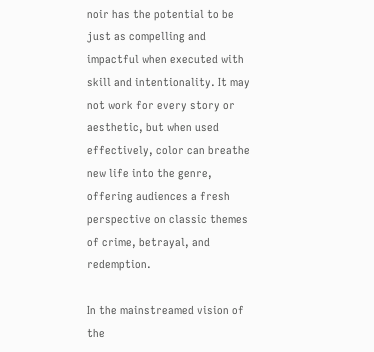noir has the potential to be just as compelling and impactful when executed with skill and intentionality. It may not work for every story or aesthetic, but when used effectively, color can breathe new life into the genre, offering audiences a fresh perspective on classic themes of crime, betrayal, and redemption.

In the mainstreamed vision of the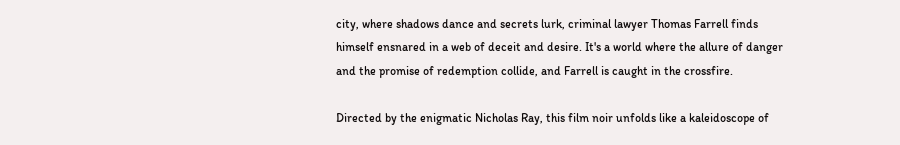city, where shadows dance and secrets lurk, criminal lawyer Thomas Farrell finds himself ensnared in a web of deceit and desire. It's a world where the allure of danger and the promise of redemption collide, and Farrell is caught in the crossfire.

Directed by the enigmatic Nicholas Ray, this film noir unfolds like a kaleidoscope of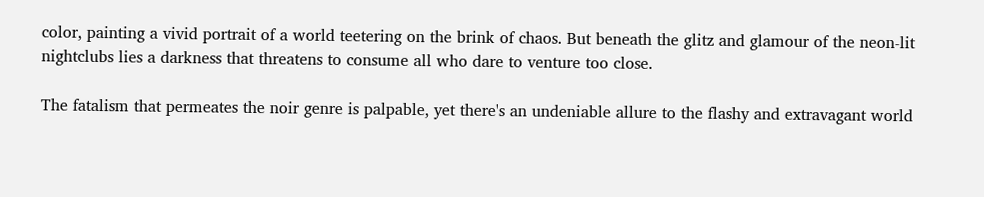color, painting a vivid portrait of a world teetering on the brink of chaos. But beneath the glitz and glamour of the neon-lit nightclubs lies a darkness that threatens to consume all who dare to venture too close.

The fatalism that permeates the noir genre is palpable, yet there's an undeniable allure to the flashy and extravagant world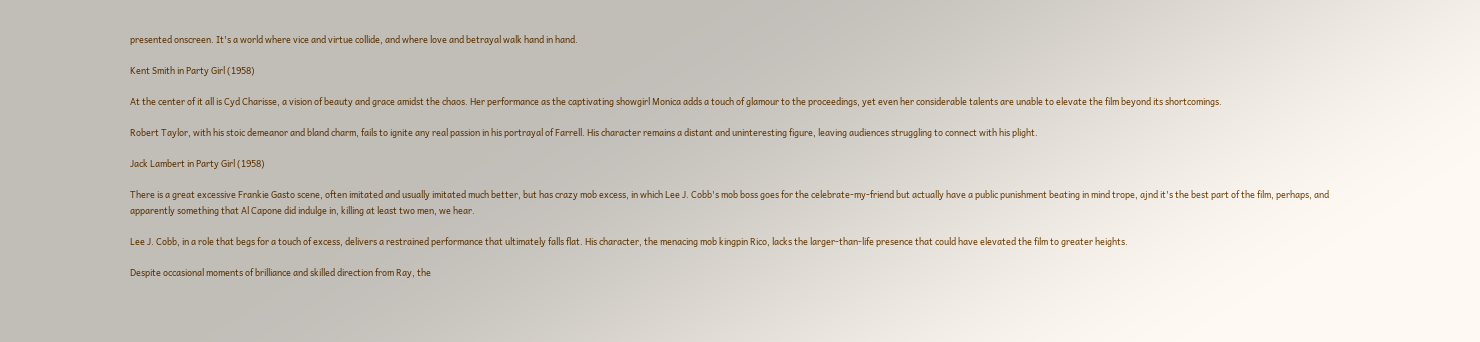presented onscreen. It's a world where vice and virtue collide, and where love and betrayal walk hand in hand.

Kent Smith in Party Girl (1958)

At the center of it all is Cyd Charisse, a vision of beauty and grace amidst the chaos. Her performance as the captivating showgirl Monica adds a touch of glamour to the proceedings, yet even her considerable talents are unable to elevate the film beyond its shortcomings.

Robert Taylor, with his stoic demeanor and bland charm, fails to ignite any real passion in his portrayal of Farrell. His character remains a distant and uninteresting figure, leaving audiences struggling to connect with his plight.

Jack Lambert in Party Girl (1958)

There is a great excessive Frankie Gasto scene, often imitated and usually imitated much better, but has crazy mob excess, in which Lee J. Cobb's mob boss goes for the celebrate-my-friend but actually have a public punishment beating in mind trope, ajnd it's the best part of the film, perhaps, and apparently something that Al Capone did indulge in, killing at least two men, we hear.

Lee J. Cobb, in a role that begs for a touch of excess, delivers a restrained performance that ultimately falls flat. His character, the menacing mob kingpin Rico, lacks the larger-than-life presence that could have elevated the film to greater heights.

Despite occasional moments of brilliance and skilled direction from Ray, the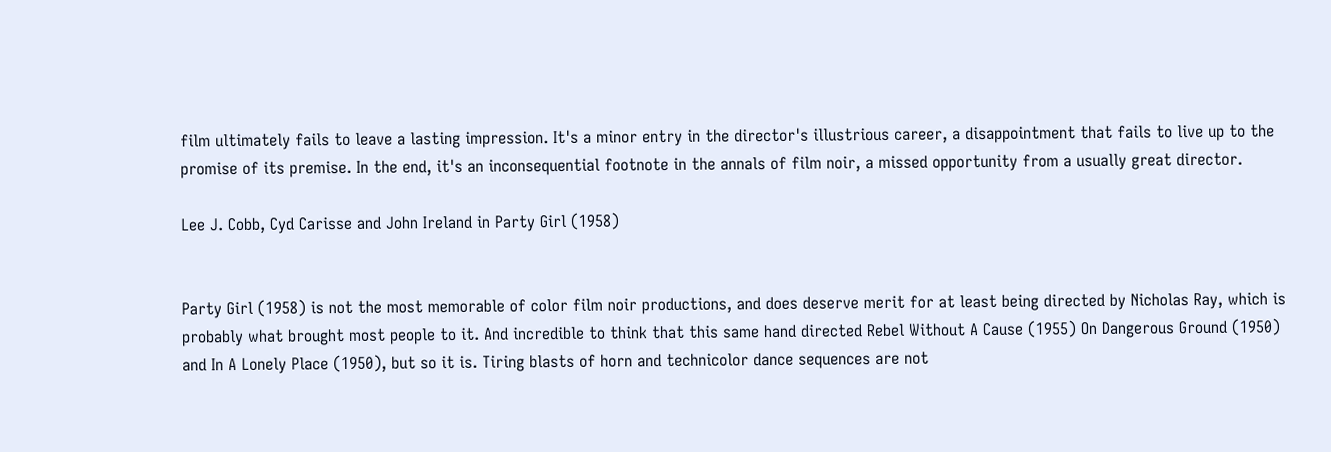film ultimately fails to leave a lasting impression. It's a minor entry in the director's illustrious career, a disappointment that fails to live up to the promise of its premise. In the end, it's an inconsequential footnote in the annals of film noir, a missed opportunity from a usually great director.

Lee J. Cobb, Cyd Carisse and John Ireland in Party Girl (1958)


Party Girl (1958) is not the most memorable of color film noir productions, and does deserve merit for at least being directed by Nicholas Ray, which is probably what brought most people to it. And incredible to think that this same hand directed Rebel Without A Cause (1955) On Dangerous Ground (1950) and In A Lonely Place (1950), but so it is. Tiring blasts of horn and technicolor dance sequences are not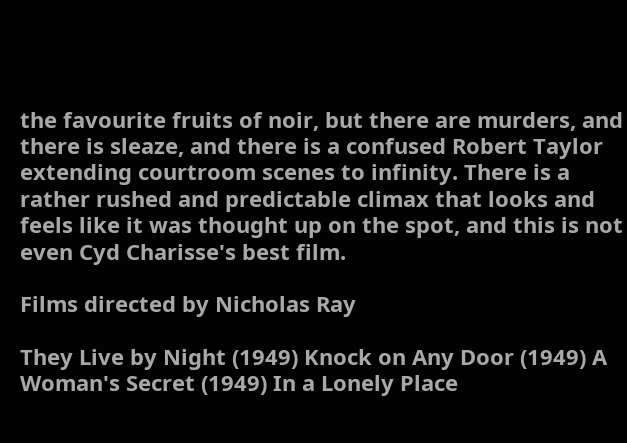the favourite fruits of noir, but there are murders, and there is sleaze, and there is a confused Robert Taylor extending courtroom scenes to infinity. There is a rather rushed and predictable climax that looks and feels like it was thought up on the spot, and this is not even Cyd Charisse's best film.

Films directed by Nicholas Ray

They Live by Night (1949) Knock on Any Door (1949) A Woman's Secret (1949) In a Lonely Place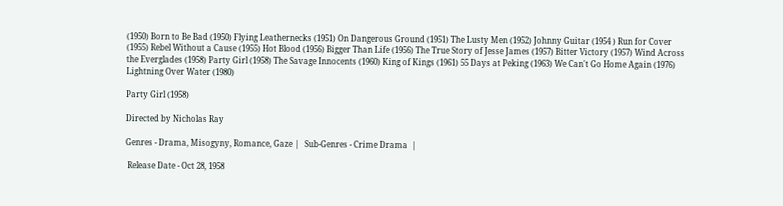(1950) Born to Be Bad (1950) Flying Leathernecks (1951) On Dangerous Ground (1951) The Lusty Men (1952) Johnny Guitar (1954 ) Run for Cover (1955) Rebel Without a Cause (1955) Hot Blood (1956) Bigger Than Life (1956) The True Story of Jesse James (1957) Bitter Victory (1957) Wind Across the Everglades (1958) Party Girl (1958) The Savage Innocents (1960) King of Kings (1961) 55 Days at Peking (1963) We Can't Go Home Again (1976) Lightning Over Water (1980)

Party Girl (1958)

Directed by Nicholas Ray

Genres - Drama, Misogyny, Romance, Gaze |   Sub-Genres - Crime Drama  |

 Release Date - Oct 28, 1958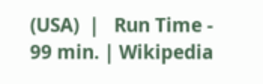(USA)  |   Run Time - 99 min. | Wikipedia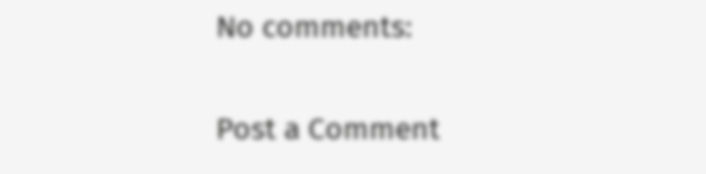No comments:

Post a Comment